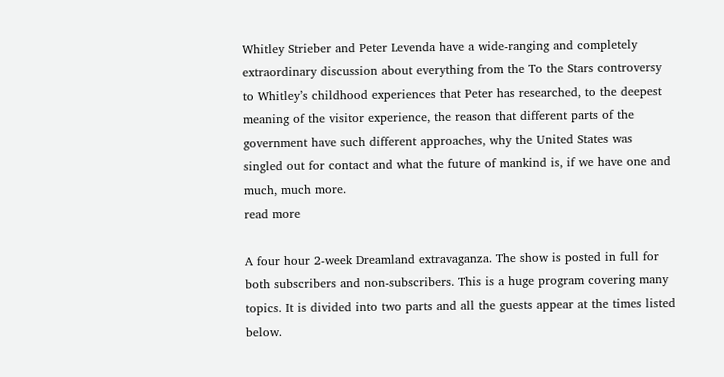Whitley Strieber and Peter Levenda have a wide-ranging and completely extraordinary discussion about everything from the To the Stars controversy to Whitley’s childhood experiences that Peter has researched, to the deepest meaning of the visitor experience, the reason that different parts of the government have such different approaches, why the United States was singled out for contact and what the future of mankind is, if we have one and much, much more.
read more

A four hour 2-week Dreamland extravaganza. The show is posted in full for both subscribers and non-subscribers. This is a huge program covering many topics. It is divided into two parts and all the guests appear at the times listed below.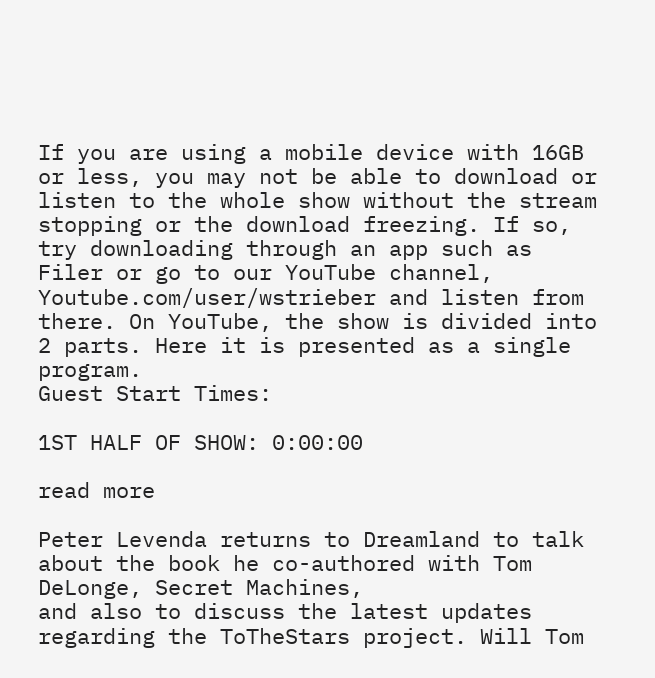If you are using a mobile device with 16GB or less, you may not be able to download or listen to the whole show without the stream stopping or the download freezing. If so, try downloading through an app such as Filer or go to our YouTube channel, Youtube.com/user/wstrieber and listen from there. On YouTube, the show is divided into 2 parts. Here it is presented as a single program.
Guest Start Times:

1ST HALF OF SHOW: 0:00:00

read more

Peter Levenda returns to Dreamland to talk about the book he co-authored with Tom DeLonge, Secret Machines,
and also to discuss the latest updates regarding the ToTheStars project. Will Tom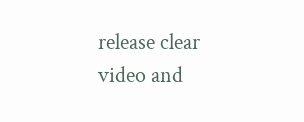release clear video and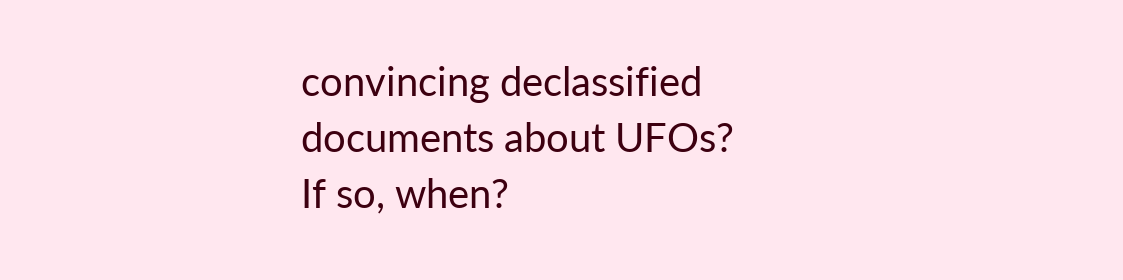convincing declassified documents about UFOs? If so, when?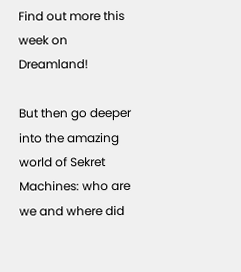Find out more this week on Dreamland!

But then go deeper into the amazing world of Sekret Machines: who are we and where did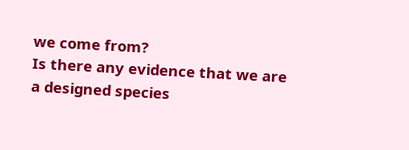we come from?
Is there any evidence that we are a designed species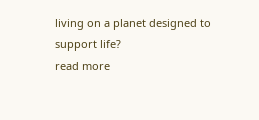living on a planet designed to support life?
read more